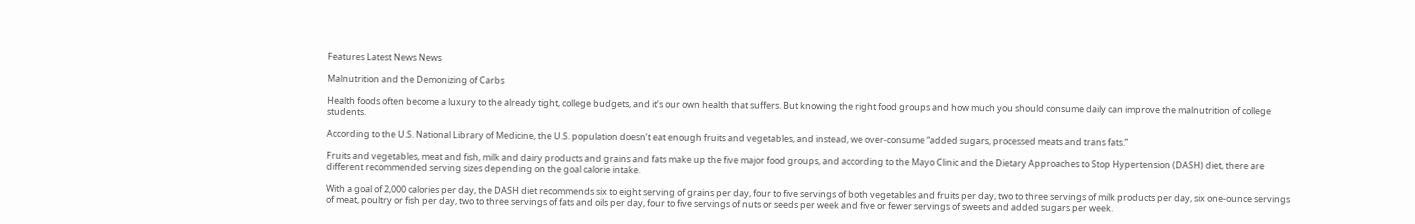Features Latest News News

Malnutrition and the Demonizing of Carbs

Health foods often become a luxury to the already tight, college budgets, and it’s our own health that suffers. But knowing the right food groups and how much you should consume daily can improve the malnutrition of college students.

According to the U.S. National Library of Medicine, the U.S. population doesn’t eat enough fruits and vegetables, and instead, we over-consume “added sugars, processed meats and trans fats.”

Fruits and vegetables, meat and fish, milk and dairy products and grains and fats make up the five major food groups, and according to the Mayo Clinic and the Dietary Approaches to Stop Hypertension (DASH) diet, there are different recommended serving sizes depending on the goal calorie intake.

With a goal of 2,000 calories per day, the DASH diet recommends six to eight serving of grains per day, four to five servings of both vegetables and fruits per day, two to three servings of milk products per day, six one-ounce servings of meat, poultry or fish per day, two to three servings of fats and oils per day, four to five servings of nuts or seeds per week and five or fewer servings of sweets and added sugars per week.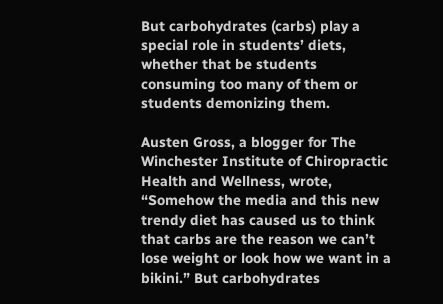But carbohydrates (carbs) play a special role in students’ diets, whether that be students consuming too many of them or students demonizing them.

Austen Gross, a blogger for The Winchester Institute of Chiropractic Health and Wellness, wrote, “Somehow the media and this new trendy diet has caused us to think that carbs are the reason we can’t lose weight or look how we want in a bikini.” But carbohydrates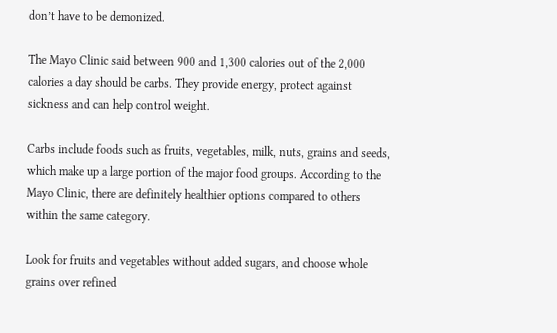don’t have to be demonized.

The Mayo Clinic said between 900 and 1,300 calories out of the 2,000 calories a day should be carbs. They provide energy, protect against sickness and can help control weight.

Carbs include foods such as fruits, vegetables, milk, nuts, grains and seeds, which make up a large portion of the major food groups. According to the Mayo Clinic, there are definitely healthier options compared to others within the same category.

Look for fruits and vegetables without added sugars, and choose whole grains over refined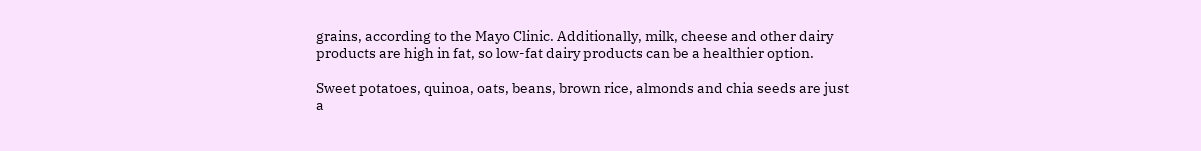grains, according to the Mayo Clinic. Additionally, milk, cheese and other dairy products are high in fat, so low-fat dairy products can be a healthier option.

Sweet potatoes, quinoa, oats, beans, brown rice, almonds and chia seeds are just a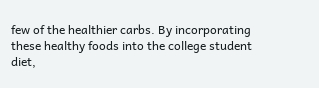few of the healthier carbs. By incorporating these healthy foods into the college student diet,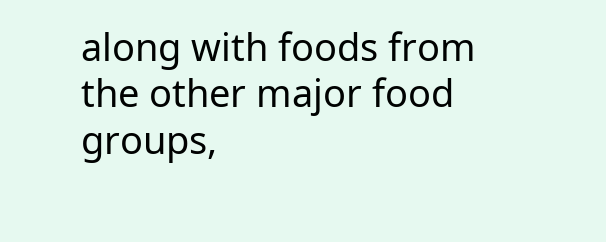along with foods from the other major food groups,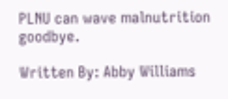PLNU can wave malnutrition goodbye.

Written By: Abby Williams